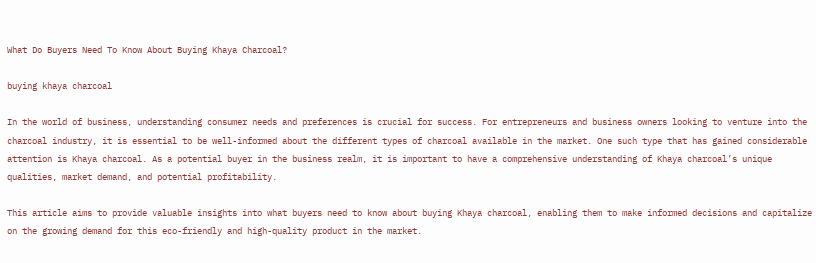What Do Buyers Need To Know About Buying Khaya Charcoal?

buying khaya charcoal

In the world of business, understanding consumer needs and preferences is crucial for success. For entrepreneurs and business owners looking to venture into the charcoal industry, it is essential to be well-informed about the different types of charcoal available in the market. One such type that has gained considerable attention is Khaya charcoal. As a potential buyer in the business realm, it is important to have a comprehensive understanding of Khaya charcoal’s unique qualities, market demand, and potential profitability.

This article aims to provide valuable insights into what buyers need to know about buying Khaya charcoal, enabling them to make informed decisions and capitalize on the growing demand for this eco-friendly and high-quality product in the market.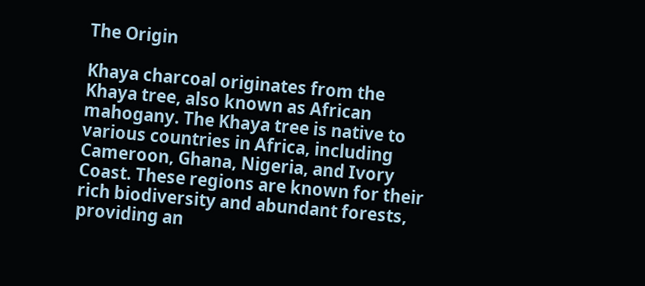The Origin

Khaya charcoal originates from the Khaya tree, also known as African mahogany. The Khaya tree is native to various countries in Africa, including Cameroon, Ghana, Nigeria, and Ivory Coast. These regions are known for their rich biodiversity and abundant forests, providing an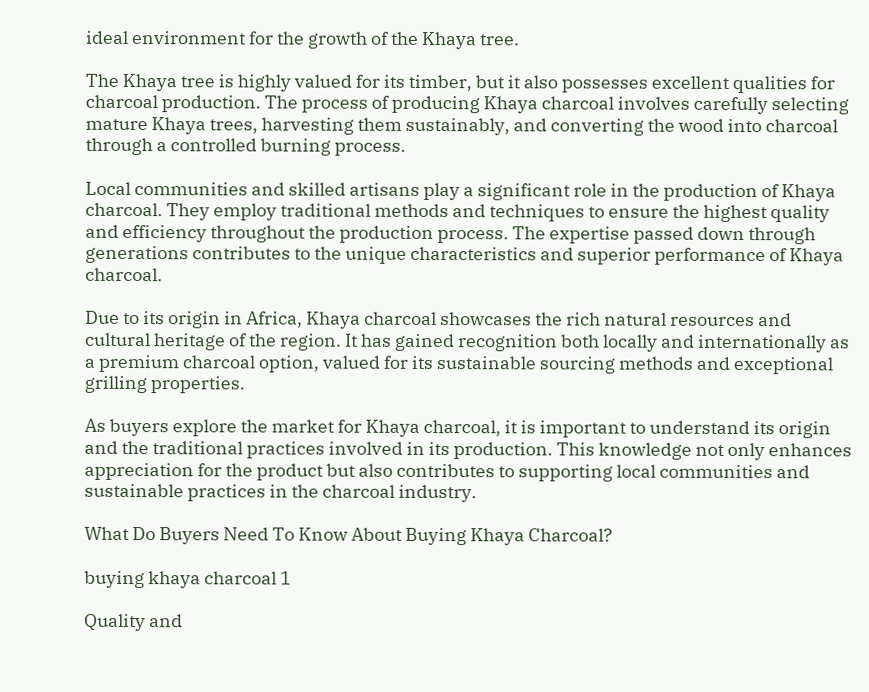ideal environment for the growth of the Khaya tree.

The Khaya tree is highly valued for its timber, but it also possesses excellent qualities for charcoal production. The process of producing Khaya charcoal involves carefully selecting mature Khaya trees, harvesting them sustainably, and converting the wood into charcoal through a controlled burning process.

Local communities and skilled artisans play a significant role in the production of Khaya charcoal. They employ traditional methods and techniques to ensure the highest quality and efficiency throughout the production process. The expertise passed down through generations contributes to the unique characteristics and superior performance of Khaya charcoal.

Due to its origin in Africa, Khaya charcoal showcases the rich natural resources and cultural heritage of the region. It has gained recognition both locally and internationally as a premium charcoal option, valued for its sustainable sourcing methods and exceptional grilling properties.

As buyers explore the market for Khaya charcoal, it is important to understand its origin and the traditional practices involved in its production. This knowledge not only enhances appreciation for the product but also contributes to supporting local communities and sustainable practices in the charcoal industry.

What Do Buyers Need To Know About Buying Khaya Charcoal?

buying khaya charcoal 1

Quality and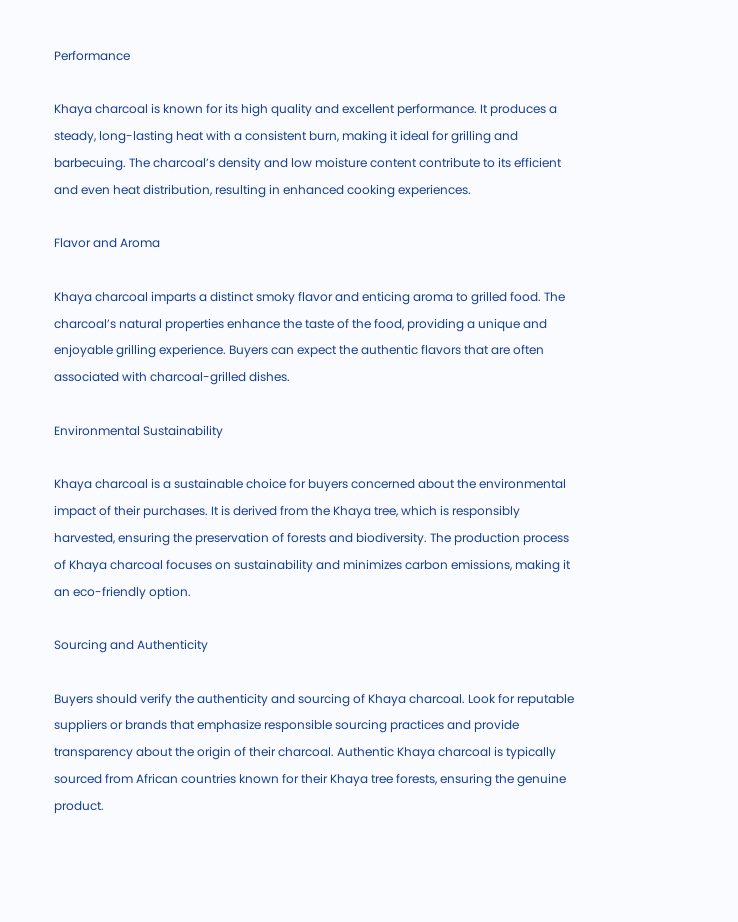Performance

Khaya charcoal is known for its high quality and excellent performance. It produces a steady, long-lasting heat with a consistent burn, making it ideal for grilling and barbecuing. The charcoal’s density and low moisture content contribute to its efficient and even heat distribution, resulting in enhanced cooking experiences.

Flavor and Aroma

Khaya charcoal imparts a distinct smoky flavor and enticing aroma to grilled food. The charcoal’s natural properties enhance the taste of the food, providing a unique and enjoyable grilling experience. Buyers can expect the authentic flavors that are often associated with charcoal-grilled dishes.

Environmental Sustainability

Khaya charcoal is a sustainable choice for buyers concerned about the environmental impact of their purchases. It is derived from the Khaya tree, which is responsibly harvested, ensuring the preservation of forests and biodiversity. The production process of Khaya charcoal focuses on sustainability and minimizes carbon emissions, making it an eco-friendly option.

Sourcing and Authenticity

Buyers should verify the authenticity and sourcing of Khaya charcoal. Look for reputable suppliers or brands that emphasize responsible sourcing practices and provide transparency about the origin of their charcoal. Authentic Khaya charcoal is typically sourced from African countries known for their Khaya tree forests, ensuring the genuine product.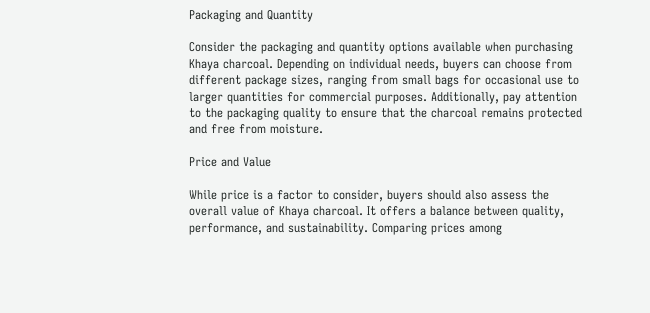Packaging and Quantity

Consider the packaging and quantity options available when purchasing Khaya charcoal. Depending on individual needs, buyers can choose from different package sizes, ranging from small bags for occasional use to larger quantities for commercial purposes. Additionally, pay attention to the packaging quality to ensure that the charcoal remains protected and free from moisture.

Price and Value

While price is a factor to consider, buyers should also assess the overall value of Khaya charcoal. It offers a balance between quality, performance, and sustainability. Comparing prices among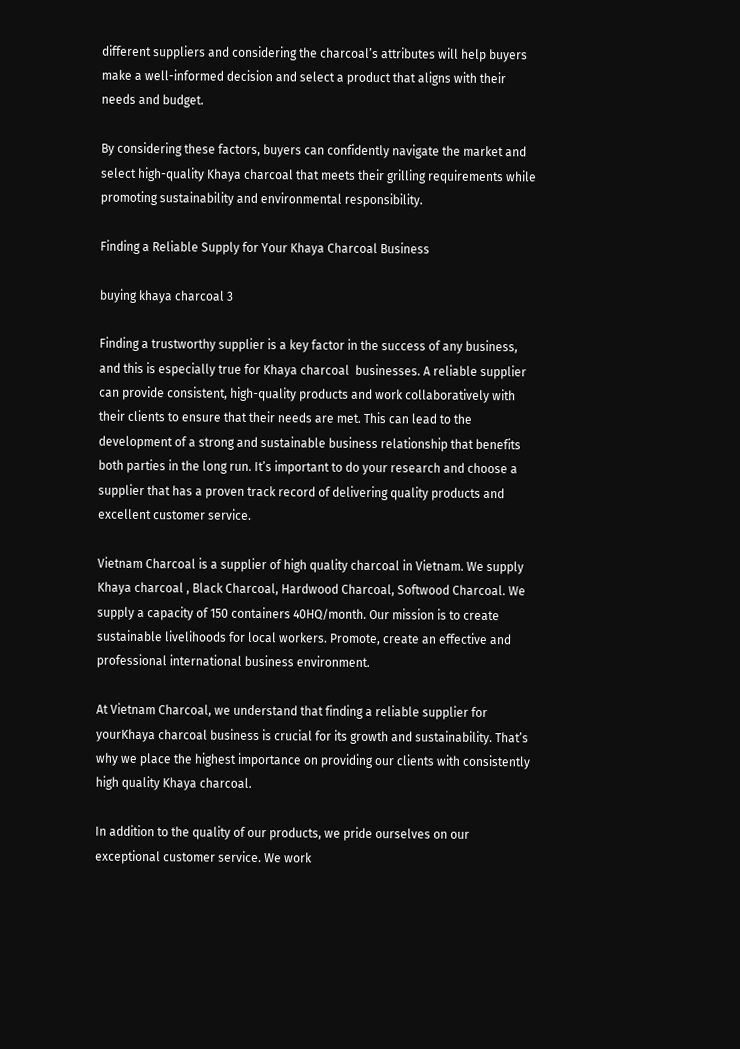different suppliers and considering the charcoal’s attributes will help buyers make a well-informed decision and select a product that aligns with their needs and budget.

By considering these factors, buyers can confidently navigate the market and select high-quality Khaya charcoal that meets their grilling requirements while promoting sustainability and environmental responsibility.

Finding a Reliable Supply for Your Khaya Charcoal Business

buying khaya charcoal 3

Finding a trustworthy supplier is a key factor in the success of any business, and this is especially true for Khaya charcoal  businesses. A reliable supplier can provide consistent, high-quality products and work collaboratively with their clients to ensure that their needs are met. This can lead to the development of a strong and sustainable business relationship that benefits both parties in the long run. It’s important to do your research and choose a supplier that has a proven track record of delivering quality products and excellent customer service.

Vietnam Charcoal is a supplier of high quality charcoal in Vietnam. We supply Khaya charcoal , Black Charcoal, Hardwood Charcoal, Softwood Charcoal. We supply a capacity of 150 containers 40HQ/month. Our mission is to create sustainable livelihoods for local workers. Promote, create an effective and professional international business environment.

At Vietnam Charcoal, we understand that finding a reliable supplier for yourKhaya charcoal business is crucial for its growth and sustainability. That’s why we place the highest importance on providing our clients with consistently high quality Khaya charcoal.

In addition to the quality of our products, we pride ourselves on our exceptional customer service. We work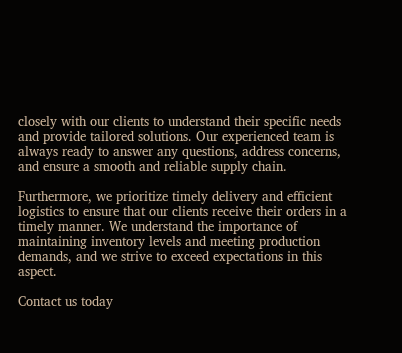closely with our clients to understand their specific needs and provide tailored solutions. Our experienced team is always ready to answer any questions, address concerns, and ensure a smooth and reliable supply chain.

Furthermore, we prioritize timely delivery and efficient logistics to ensure that our clients receive their orders in a timely manner. We understand the importance of maintaining inventory levels and meeting production demands, and we strive to exceed expectations in this aspect.

Contact us today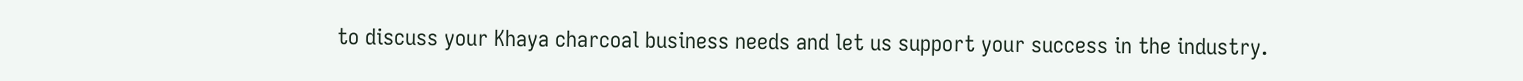to discuss your Khaya charcoal business needs and let us support your success in the industry.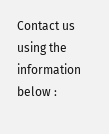Contact us using the information below :